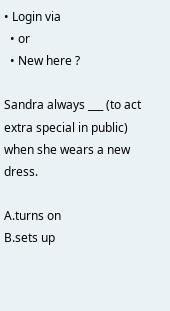• Login via
  • or
  • New here ?

Sandra always ___ (to act extra special in public) when she wears a new dress.

A.turns on
B.sets up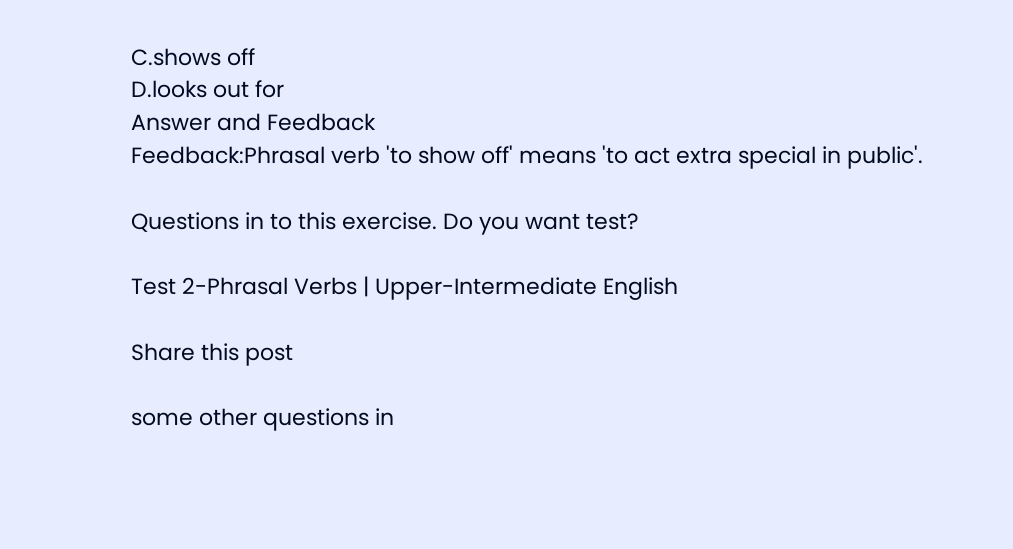C.shows off
D.looks out for
Answer and Feedback
Feedback:Phrasal verb 'to show off' means 'to act extra special in public'.

Questions in to this exercise. Do you want test?

Test 2-Phrasal Verbs | Upper-Intermediate English

Share this post

some other questions in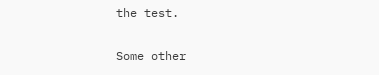the test.

Some other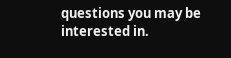questions you may be interested in.